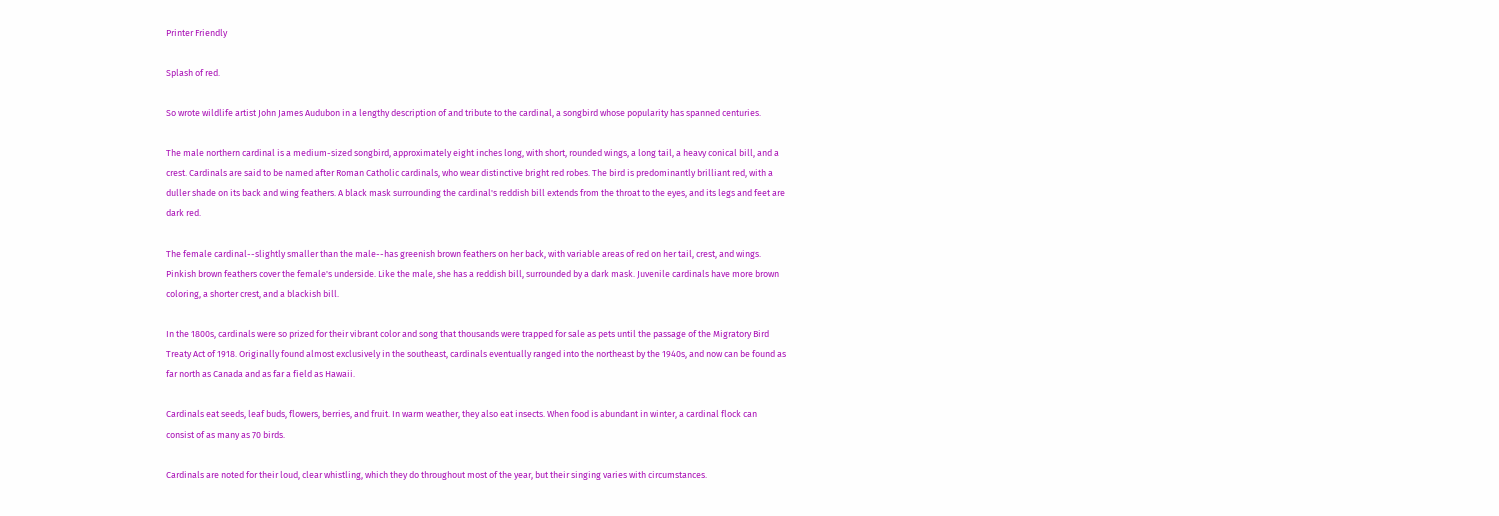Printer Friendly

Splash of red.

So wrote wildlife artist John James Audubon in a lengthy description of and tribute to the cardinal, a songbird whose popularity has spanned centuries.

The male northern cardinal is a medium-sized songbird, approximately eight inches long, with short, rounded wings, a long tail, a heavy conical bill, and a crest. Cardinals are said to be named after Roman Catholic cardinals, who wear distinctive bright red robes. The bird is predominantly brilliant red, with a duller shade on its back and wing feathers. A black mask surrounding the cardinal's reddish bill extends from the throat to the eyes, and its legs and feet are dark red.

The female cardinal--slightly smaller than the male--has greenish brown feathers on her back, with variable areas of red on her tail, crest, and wings. Pinkish brown feathers cover the female's underside. Like the male, she has a reddish bill, surrounded by a dark mask. Juvenile cardinals have more brown coloring, a shorter crest, and a blackish bill.

In the 1800s, cardinals were so prized for their vibrant color and song that thousands were trapped for sale as pets until the passage of the Migratory Bird Treaty Act of 1918. Originally found almost exclusively in the southeast, cardinals eventually ranged into the northeast by the 1940s, and now can be found as far north as Canada and as far a field as Hawaii.

Cardinals eat seeds, leaf buds, flowers, berries, and fruit. In warm weather, they also eat insects. When food is abundant in winter, a cardinal flock can consist of as many as 70 birds.

Cardinals are noted for their loud, clear whistling, which they do throughout most of the year, but their singing varies with circumstances.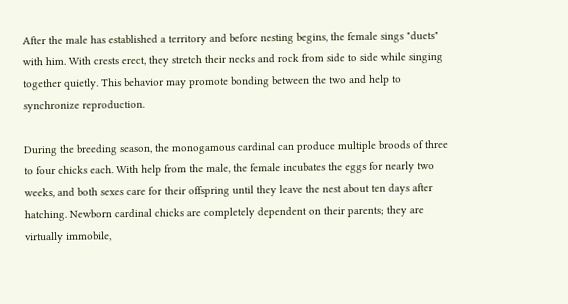After the male has established a territory and before nesting begins, the female sings "duets" with him. With crests erect, they stretch their necks and rock from side to side while singing together quietly. This behavior may promote bonding between the two and help to synchronize reproduction.

During the breeding season, the monogamous cardinal can produce multiple broods of three to four chicks each. With help from the male, the female incubates the eggs for nearly two weeks, and both sexes care for their offspring until they leave the nest about ten days after hatching. Newborn cardinal chicks are completely dependent on their parents; they are virtually immobile,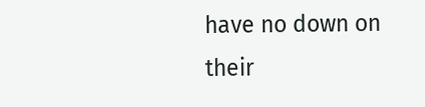have no down on their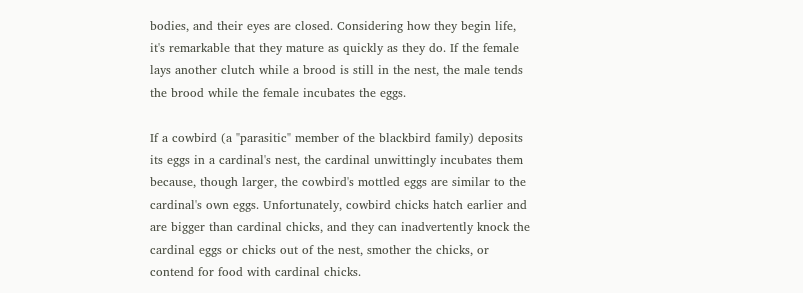bodies, and their eyes are closed. Considering how they begin life, it's remarkable that they mature as quickly as they do. If the female lays another clutch while a brood is still in the nest, the male tends the brood while the female incubates the eggs.

If a cowbird (a "parasitic" member of the blackbird family) deposits its eggs in a cardinal's nest, the cardinal unwittingly incubates them because, though larger, the cowbird's mottled eggs are similar to the cardinal's own eggs. Unfortunately, cowbird chicks hatch earlier and are bigger than cardinal chicks, and they can inadvertently knock the cardinal eggs or chicks out of the nest, smother the chicks, or contend for food with cardinal chicks.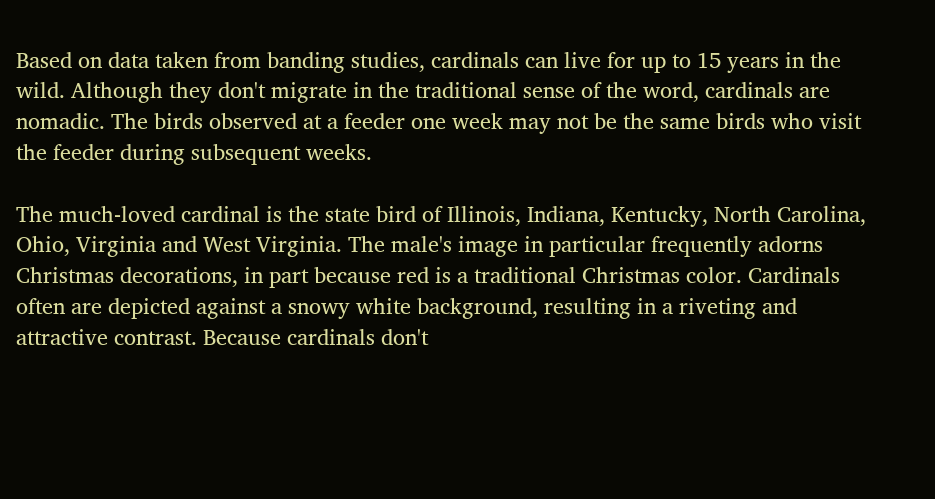Based on data taken from banding studies, cardinals can live for up to 15 years in the wild. Although they don't migrate in the traditional sense of the word, cardinals are nomadic. The birds observed at a feeder one week may not be the same birds who visit the feeder during subsequent weeks.

The much-loved cardinal is the state bird of Illinois, Indiana, Kentucky, North Carolina, Ohio, Virginia and West Virginia. The male's image in particular frequently adorns Christmas decorations, in part because red is a traditional Christmas color. Cardinals often are depicted against a snowy white background, resulting in a riveting and attractive contrast. Because cardinals don't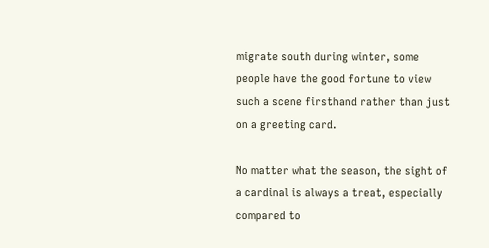migrate south during winter, some people have the good fortune to view such a scene firsthand rather than just on a greeting card.

No matter what the season, the sight of a cardinal is always a treat, especially compared to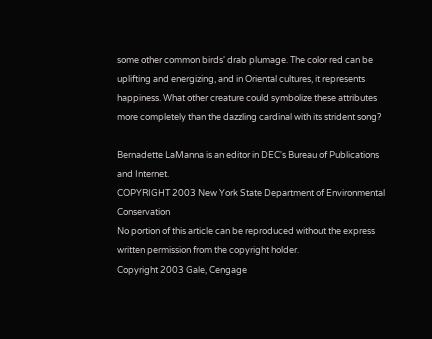some other common birds' drab plumage. The color red can be uplifting and energizing, and in Oriental cultures, it represents happiness. What other creature could symbolize these attributes more completely than the dazzling cardinal with its strident song?

Bernadette LaManna is an editor in DEC's Bureau of Publications and Internet.
COPYRIGHT 2003 New York State Department of Environmental Conservation
No portion of this article can be reproduced without the express written permission from the copyright holder.
Copyright 2003 Gale, Cengage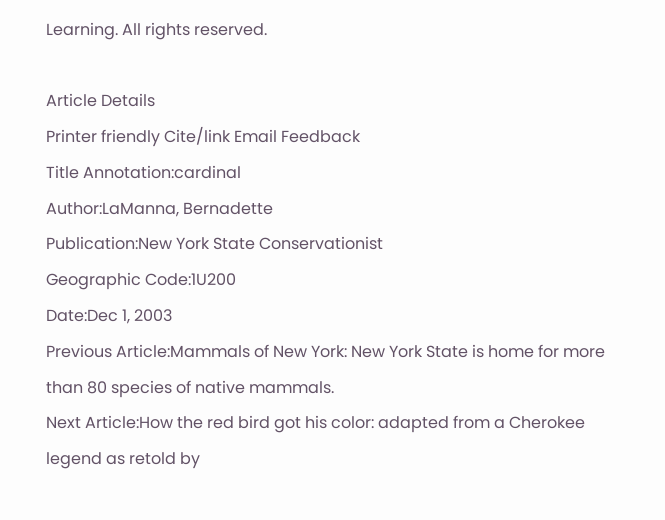Learning. All rights reserved.

Article Details
Printer friendly Cite/link Email Feedback
Title Annotation:cardinal
Author:LaManna, Bernadette
Publication:New York State Conservationist
Geographic Code:1U200
Date:Dec 1, 2003
Previous Article:Mammals of New York: New York State is home for more than 80 species of native mammals.
Next Article:How the red bird got his color: adapted from a Cherokee legend as retold by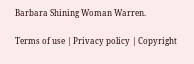Barbara Shining Woman Warren.

Terms of use | Privacy policy | Copyright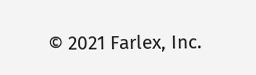© 2021 Farlex, Inc.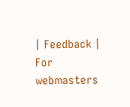| Feedback | For webmasters